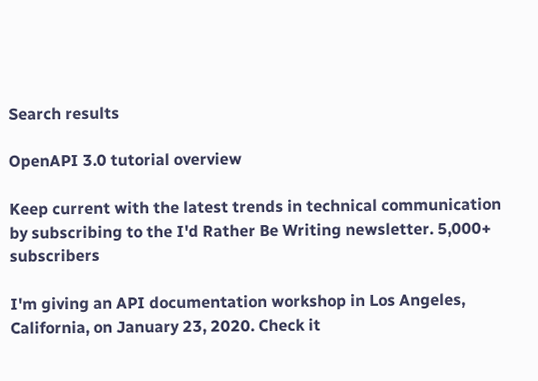Search results

OpenAPI 3.0 tutorial overview

Keep current with the latest trends in technical communication by subscribing to the I'd Rather Be Writing newsletter. 5,000+ subscribers

I'm giving an API documentation workshop in Los Angeles, California, on January 23, 2020. Check it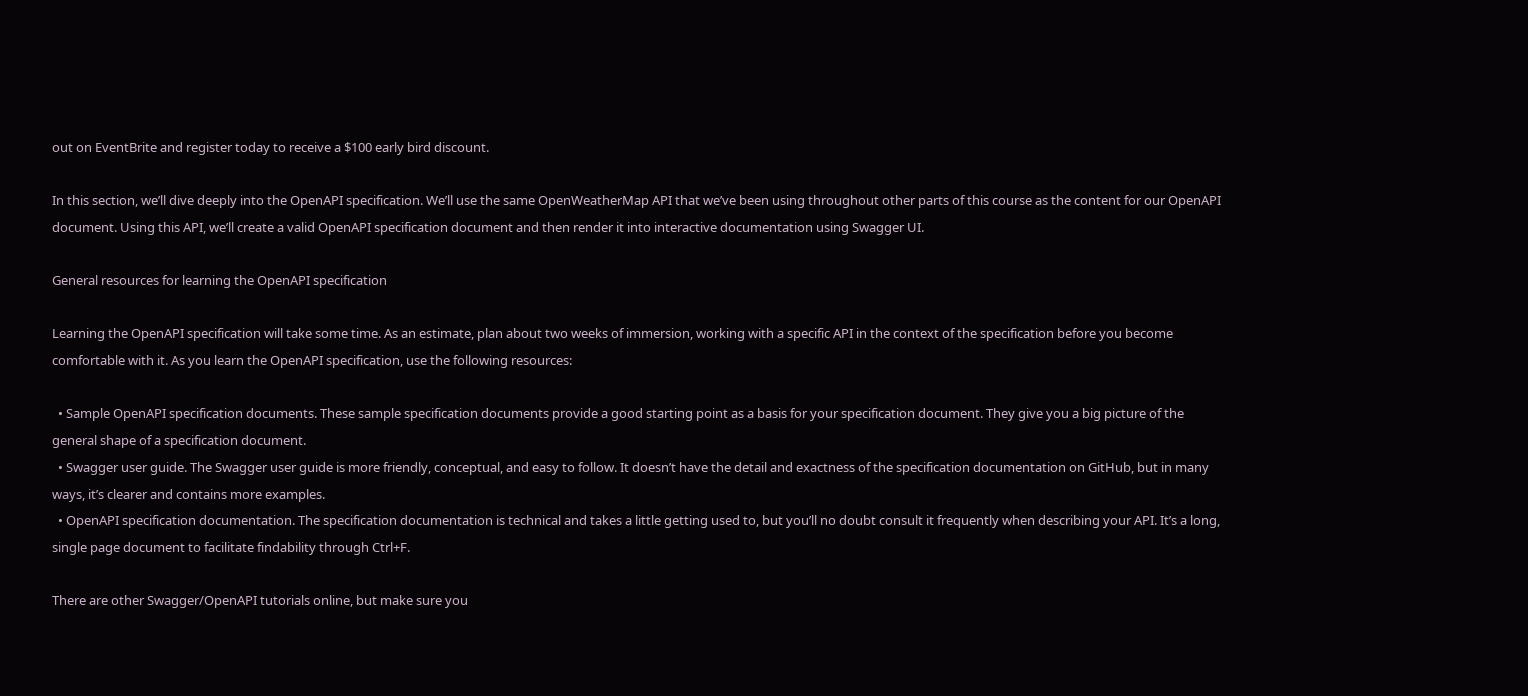out on EventBrite and register today to receive a $100 early bird discount.

In this section, we’ll dive deeply into the OpenAPI specification. We’ll use the same OpenWeatherMap API that we’ve been using throughout other parts of this course as the content for our OpenAPI document. Using this API, we’ll create a valid OpenAPI specification document and then render it into interactive documentation using Swagger UI.

General resources for learning the OpenAPI specification

Learning the OpenAPI specification will take some time. As an estimate, plan about two weeks of immersion, working with a specific API in the context of the specification before you become comfortable with it. As you learn the OpenAPI specification, use the following resources:

  • Sample OpenAPI specification documents. These sample specification documents provide a good starting point as a basis for your specification document. They give you a big picture of the general shape of a specification document.
  • Swagger user guide. The Swagger user guide is more friendly, conceptual, and easy to follow. It doesn’t have the detail and exactness of the specification documentation on GitHub, but in many ways, it’s clearer and contains more examples.
  • OpenAPI specification documentation. The specification documentation is technical and takes a little getting used to, but you’ll no doubt consult it frequently when describing your API. It’s a long, single page document to facilitate findability through Ctrl+F.

There are other Swagger/OpenAPI tutorials online, but make sure you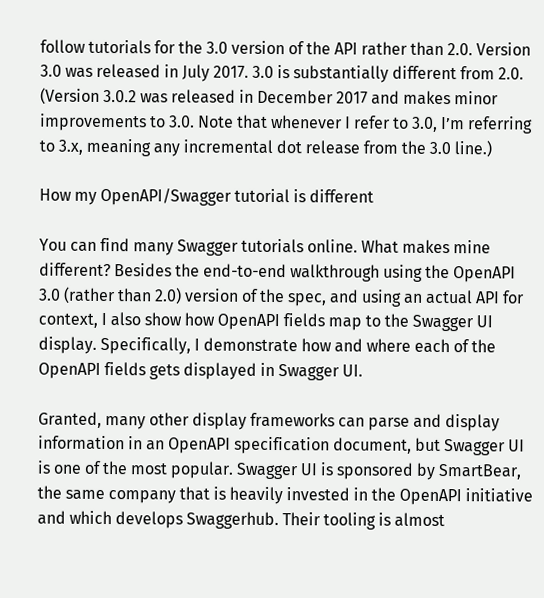follow tutorials for the 3.0 version of the API rather than 2.0. Version 3.0 was released in July 2017. 3.0 is substantially different from 2.0. (Version 3.0.2 was released in December 2017 and makes minor improvements to 3.0. Note that whenever I refer to 3.0, I’m referring to 3.x, meaning any incremental dot release from the 3.0 line.)

How my OpenAPI/Swagger tutorial is different

You can find many Swagger tutorials online. What makes mine different? Besides the end-to-end walkthrough using the OpenAPI 3.0 (rather than 2.0) version of the spec, and using an actual API for context, I also show how OpenAPI fields map to the Swagger UI display. Specifically, I demonstrate how and where each of the OpenAPI fields gets displayed in Swagger UI.

Granted, many other display frameworks can parse and display information in an OpenAPI specification document, but Swagger UI is one of the most popular. Swagger UI is sponsored by SmartBear, the same company that is heavily invested in the OpenAPI initiative and which develops Swaggerhub. Their tooling is almost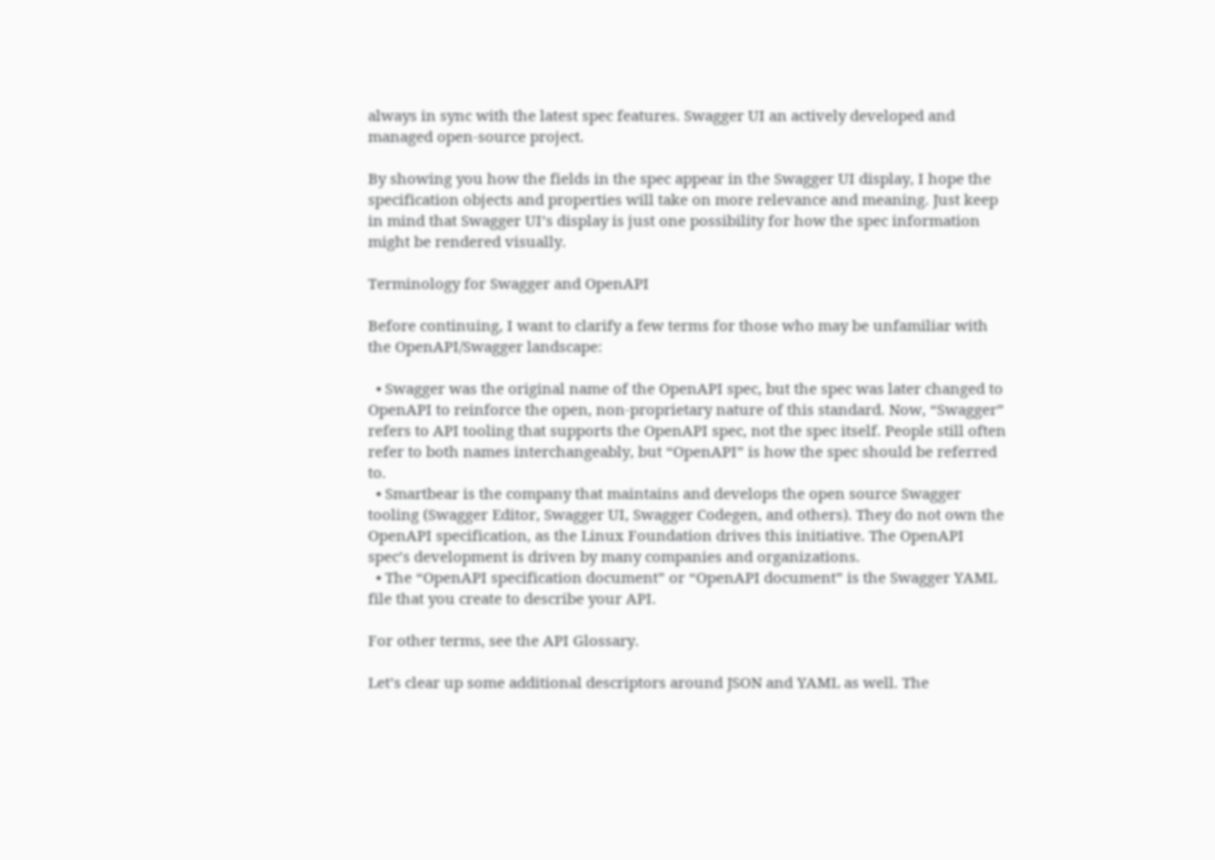always in sync with the latest spec features. Swagger UI an actively developed and managed open-source project.

By showing you how the fields in the spec appear in the Swagger UI display, I hope the specification objects and properties will take on more relevance and meaning. Just keep in mind that Swagger UI’s display is just one possibility for how the spec information might be rendered visually.

Terminology for Swagger and OpenAPI

Before continuing, I want to clarify a few terms for those who may be unfamiliar with the OpenAPI/Swagger landscape:

  • Swagger was the original name of the OpenAPI spec, but the spec was later changed to OpenAPI to reinforce the open, non-proprietary nature of this standard. Now, “Swagger” refers to API tooling that supports the OpenAPI spec, not the spec itself. People still often refer to both names interchangeably, but “OpenAPI” is how the spec should be referred to.
  • Smartbear is the company that maintains and develops the open source Swagger tooling (Swagger Editor, Swagger UI, Swagger Codegen, and others). They do not own the OpenAPI specification, as the Linux Foundation drives this initiative. The OpenAPI spec’s development is driven by many companies and organizations.
  • The “OpenAPI specification document” or “OpenAPI document” is the Swagger YAML file that you create to describe your API.

For other terms, see the API Glossary.

Let’s clear up some additional descriptors around JSON and YAML as well. The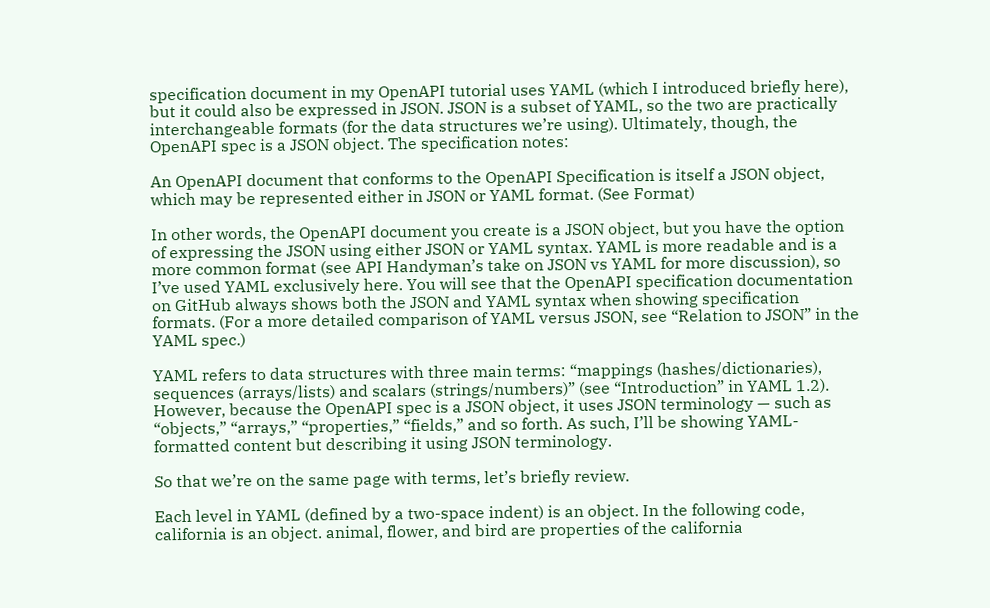specification document in my OpenAPI tutorial uses YAML (which I introduced briefly here), but it could also be expressed in JSON. JSON is a subset of YAML, so the two are practically interchangeable formats (for the data structures we’re using). Ultimately, though, the OpenAPI spec is a JSON object. The specification notes:

An OpenAPI document that conforms to the OpenAPI Specification is itself a JSON object, which may be represented either in JSON or YAML format. (See Format)

In other words, the OpenAPI document you create is a JSON object, but you have the option of expressing the JSON using either JSON or YAML syntax. YAML is more readable and is a more common format (see API Handyman’s take on JSON vs YAML for more discussion), so I’ve used YAML exclusively here. You will see that the OpenAPI specification documentation on GitHub always shows both the JSON and YAML syntax when showing specification formats. (For a more detailed comparison of YAML versus JSON, see “Relation to JSON” in the YAML spec.)

YAML refers to data structures with three main terms: “mappings (hashes/dictionaries), sequences (arrays/lists) and scalars (strings/numbers)” (see “Introduction” in YAML 1.2). However, because the OpenAPI spec is a JSON object, it uses JSON terminology — such as “objects,” “arrays,” “properties,” “fields,” and so forth. As such, I’ll be showing YAML-formatted content but describing it using JSON terminology.

So that we’re on the same page with terms, let’s briefly review.

Each level in YAML (defined by a two-space indent) is an object. In the following code, california is an object. animal, flower, and bird are properties of the california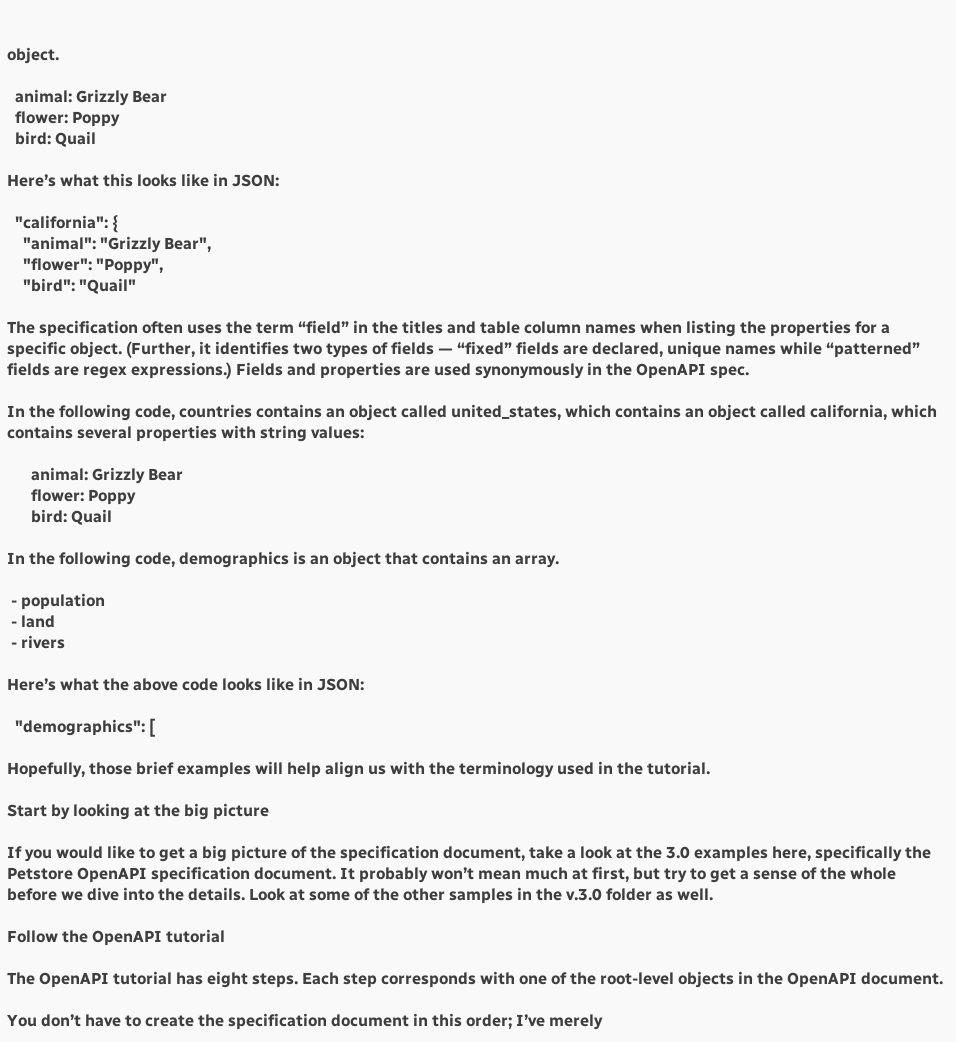object.

  animal: Grizzly Bear
  flower: Poppy
  bird: Quail

Here’s what this looks like in JSON:

  "california": {
    "animal": "Grizzly Bear",
    "flower": "Poppy",
    "bird": "Quail"

The specification often uses the term “field” in the titles and table column names when listing the properties for a specific object. (Further, it identifies two types of fields — “fixed” fields are declared, unique names while “patterned” fields are regex expressions.) Fields and properties are used synonymously in the OpenAPI spec.

In the following code, countries contains an object called united_states, which contains an object called california, which contains several properties with string values:

      animal: Grizzly Bear
      flower: Poppy
      bird: Quail

In the following code, demographics is an object that contains an array.

 - population
 - land
 - rivers

Here’s what the above code looks like in JSON:

  "demographics": [

Hopefully, those brief examples will help align us with the terminology used in the tutorial.

Start by looking at the big picture

If you would like to get a big picture of the specification document, take a look at the 3.0 examples here, specifically the Petstore OpenAPI specification document. It probably won’t mean much at first, but try to get a sense of the whole before we dive into the details. Look at some of the other samples in the v.3.0 folder as well.

Follow the OpenAPI tutorial

The OpenAPI tutorial has eight steps. Each step corresponds with one of the root-level objects in the OpenAPI document.

You don’t have to create the specification document in this order; I’ve merely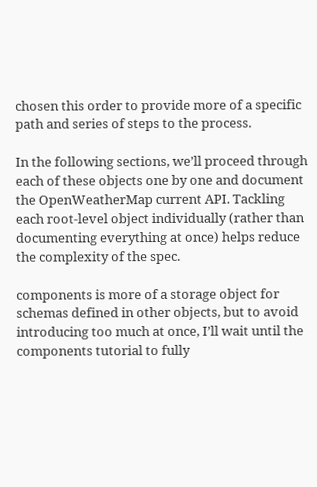chosen this order to provide more of a specific path and series of steps to the process.

In the following sections, we’ll proceed through each of these objects one by one and document the OpenWeatherMap current API. Tackling each root-level object individually (rather than documenting everything at once) helps reduce the complexity of the spec.

components is more of a storage object for schemas defined in other objects, but to avoid introducing too much at once, I’ll wait until the components tutorial to fully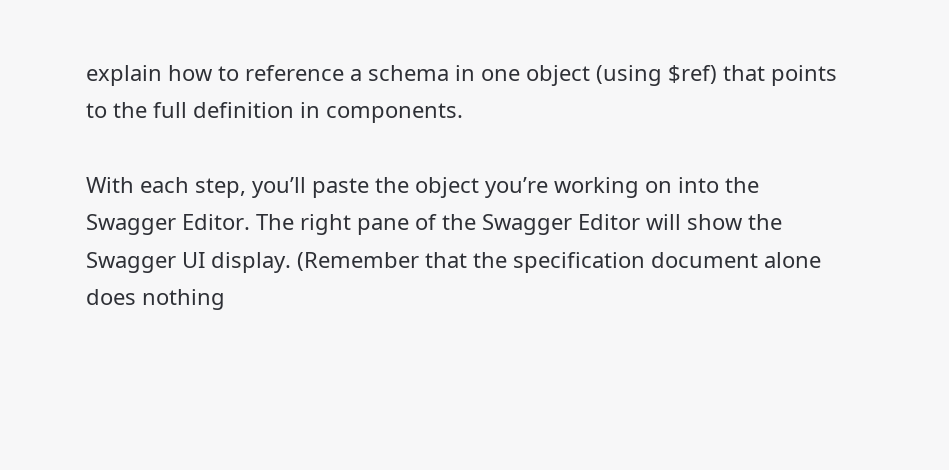explain how to reference a schema in one object (using $ref) that points to the full definition in components.

With each step, you’ll paste the object you’re working on into the Swagger Editor. The right pane of the Swagger Editor will show the Swagger UI display. (Remember that the specification document alone does nothing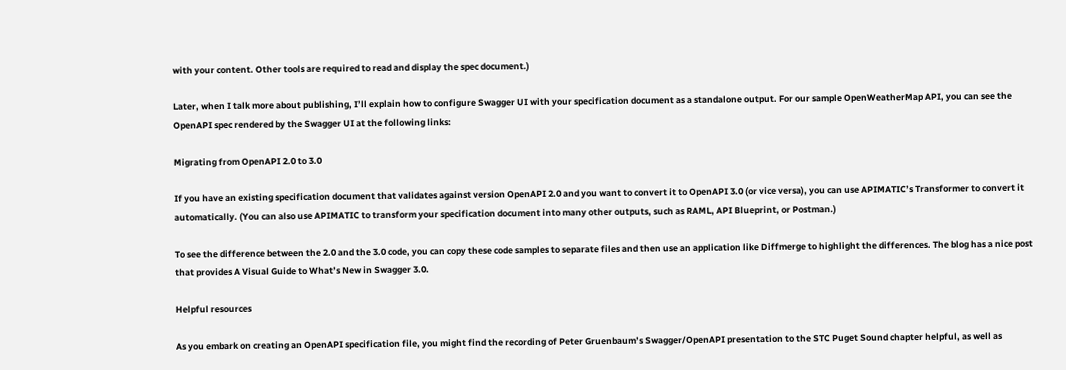with your content. Other tools are required to read and display the spec document.)

Later, when I talk more about publishing, I’ll explain how to configure Swagger UI with your specification document as a standalone output. For our sample OpenWeatherMap API, you can see the OpenAPI spec rendered by the Swagger UI at the following links:

Migrating from OpenAPI 2.0 to 3.0

If you have an existing specification document that validates against version OpenAPI 2.0 and you want to convert it to OpenAPI 3.0 (or vice versa), you can use APIMATIC’s Transformer to convert it automatically. (You can also use APIMATIC to transform your specification document into many other outputs, such as RAML, API Blueprint, or Postman.)

To see the difference between the 2.0 and the 3.0 code, you can copy these code samples to separate files and then use an application like Diffmerge to highlight the differences. The blog has a nice post that provides A Visual Guide to What’s New in Swagger 3.0.

Helpful resources

As you embark on creating an OpenAPI specification file, you might find the recording of Peter Gruenbaum’s Swagger/OpenAPI presentation to the STC Puget Sound chapter helpful, as well as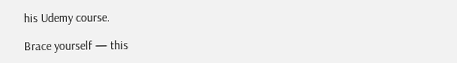his Udemy course.

Brace yourself — this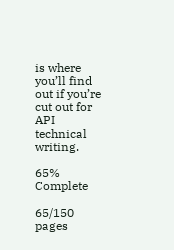is where you’ll find out if you’re cut out for API technical writing.

65% Complete

65/150 pages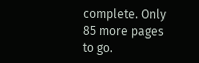complete. Only 85 more pages to go.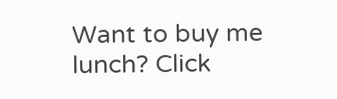Want to buy me lunch? Click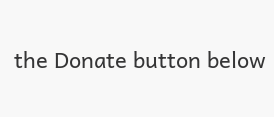the Donate button below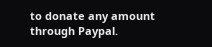to donate any amount through Paypal.